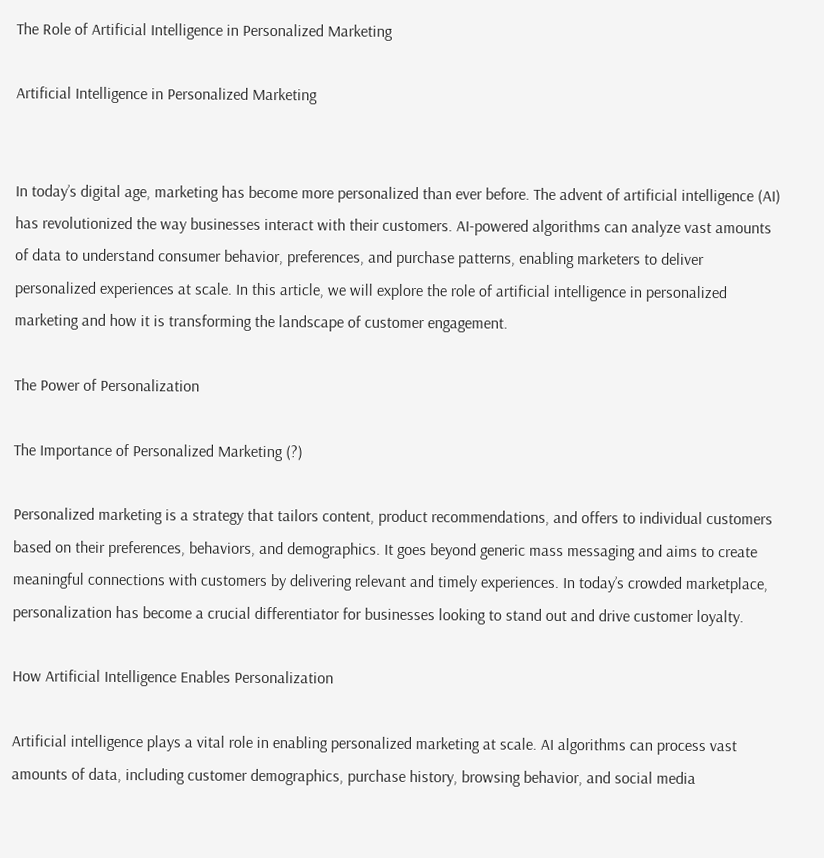The Role of Artificial Intelligence in Personalized Marketing

Artificial Intelligence in Personalized Marketing


In today’s digital age, marketing has become more personalized than ever before. The advent of artificial intelligence (AI) has revolutionized the way businesses interact with their customers. AI-powered algorithms can analyze vast amounts of data to understand consumer behavior, preferences, and purchase patterns, enabling marketers to deliver personalized experiences at scale. In this article, we will explore the role of artificial intelligence in personalized marketing and how it is transforming the landscape of customer engagement.

The Power of Personalization

The Importance of Personalized Marketing (?)

Personalized marketing is a strategy that tailors content, product recommendations, and offers to individual customers based on their preferences, behaviors, and demographics. It goes beyond generic mass messaging and aims to create meaningful connections with customers by delivering relevant and timely experiences. In today’s crowded marketplace, personalization has become a crucial differentiator for businesses looking to stand out and drive customer loyalty.

How Artificial Intelligence Enables Personalization

Artificial intelligence plays a vital role in enabling personalized marketing at scale. AI algorithms can process vast amounts of data, including customer demographics, purchase history, browsing behavior, and social media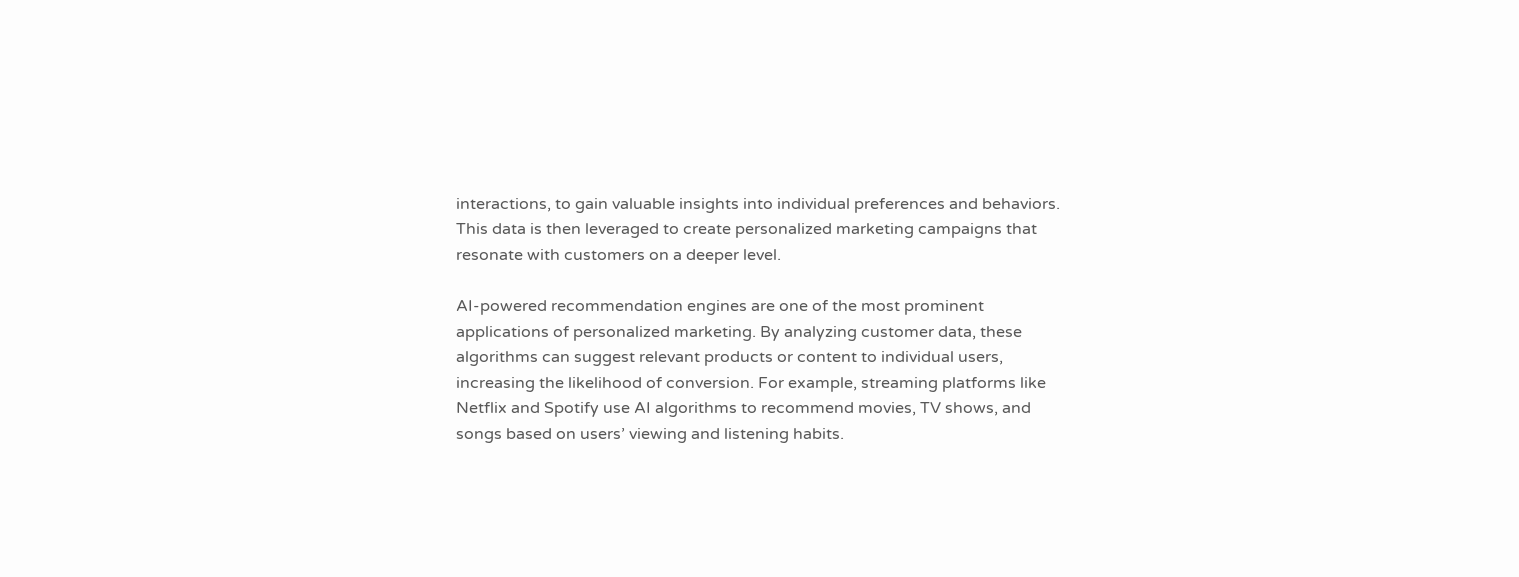interactions, to gain valuable insights into individual preferences and behaviors. This data is then leveraged to create personalized marketing campaigns that resonate with customers on a deeper level.

AI-powered recommendation engines are one of the most prominent applications of personalized marketing. By analyzing customer data, these algorithms can suggest relevant products or content to individual users, increasing the likelihood of conversion. For example, streaming platforms like Netflix and Spotify use AI algorithms to recommend movies, TV shows, and songs based on users’ viewing and listening habits.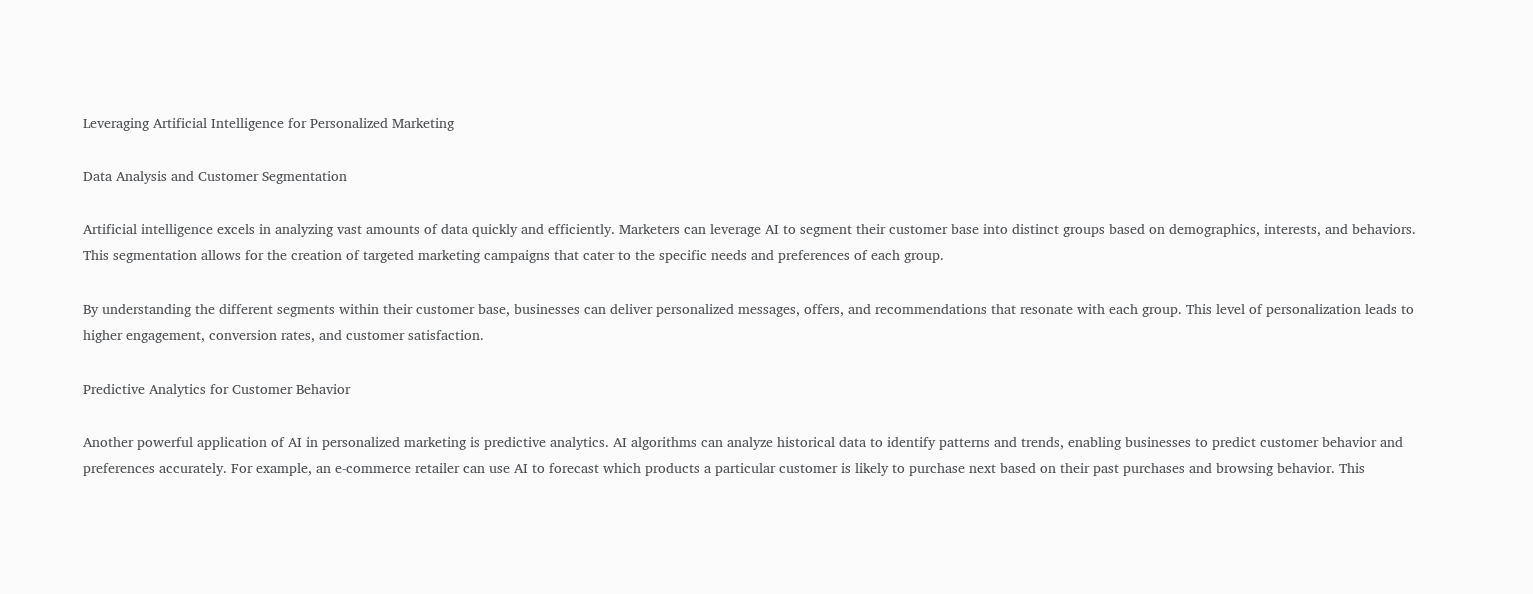Leveraging Artificial Intelligence for Personalized Marketing

Data Analysis and Customer Segmentation

Artificial intelligence excels in analyzing vast amounts of data quickly and efficiently. Marketers can leverage AI to segment their customer base into distinct groups based on demographics, interests, and behaviors. This segmentation allows for the creation of targeted marketing campaigns that cater to the specific needs and preferences of each group.

By understanding the different segments within their customer base, businesses can deliver personalized messages, offers, and recommendations that resonate with each group. This level of personalization leads to higher engagement, conversion rates, and customer satisfaction.

Predictive Analytics for Customer Behavior

Another powerful application of AI in personalized marketing is predictive analytics. AI algorithms can analyze historical data to identify patterns and trends, enabling businesses to predict customer behavior and preferences accurately. For example, an e-commerce retailer can use AI to forecast which products a particular customer is likely to purchase next based on their past purchases and browsing behavior. This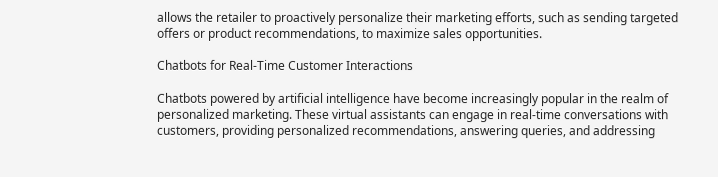allows the retailer to proactively personalize their marketing efforts, such as sending targeted offers or product recommendations, to maximize sales opportunities.

Chatbots for Real-Time Customer Interactions

Chatbots powered by artificial intelligence have become increasingly popular in the realm of personalized marketing. These virtual assistants can engage in real-time conversations with customers, providing personalized recommendations, answering queries, and addressing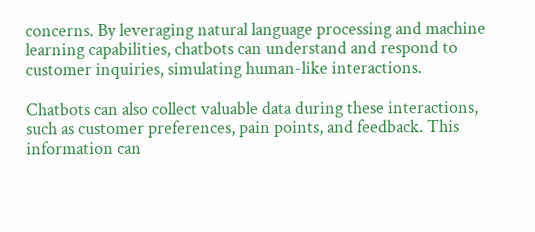concerns. By leveraging natural language processing and machine learning capabilities, chatbots can understand and respond to customer inquiries, simulating human-like interactions.

Chatbots can also collect valuable data during these interactions, such as customer preferences, pain points, and feedback. This information can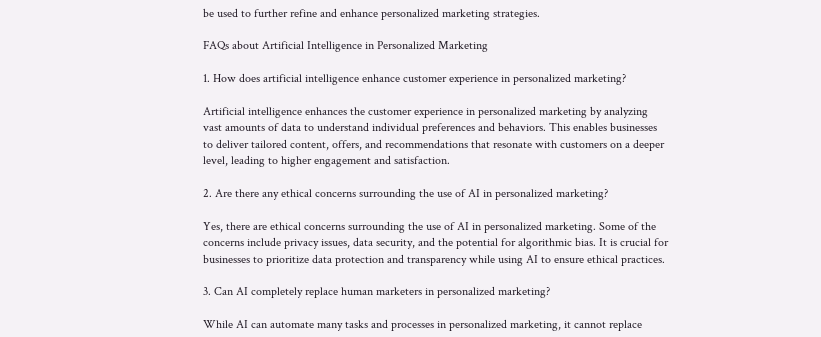be used to further refine and enhance personalized marketing strategies.

FAQs about Artificial Intelligence in Personalized Marketing

1. How does artificial intelligence enhance customer experience in personalized marketing?

Artificial intelligence enhances the customer experience in personalized marketing by analyzing vast amounts of data to understand individual preferences and behaviors. This enables businesses to deliver tailored content, offers, and recommendations that resonate with customers on a deeper level, leading to higher engagement and satisfaction.

2. Are there any ethical concerns surrounding the use of AI in personalized marketing?

Yes, there are ethical concerns surrounding the use of AI in personalized marketing. Some of the concerns include privacy issues, data security, and the potential for algorithmic bias. It is crucial for businesses to prioritize data protection and transparency while using AI to ensure ethical practices.

3. Can AI completely replace human marketers in personalized marketing?

While AI can automate many tasks and processes in personalized marketing, it cannot replace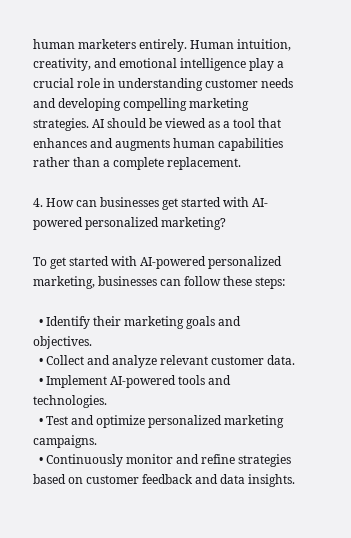human marketers entirely. Human intuition, creativity, and emotional intelligence play a crucial role in understanding customer needs and developing compelling marketing strategies. AI should be viewed as a tool that enhances and augments human capabilities rather than a complete replacement.

4. How can businesses get started with AI-powered personalized marketing?

To get started with AI-powered personalized marketing, businesses can follow these steps:

  • Identify their marketing goals and objectives.
  • Collect and analyze relevant customer data.
  • Implement AI-powered tools and technologies.
  • Test and optimize personalized marketing campaigns.
  • Continuously monitor and refine strategies based on customer feedback and data insights.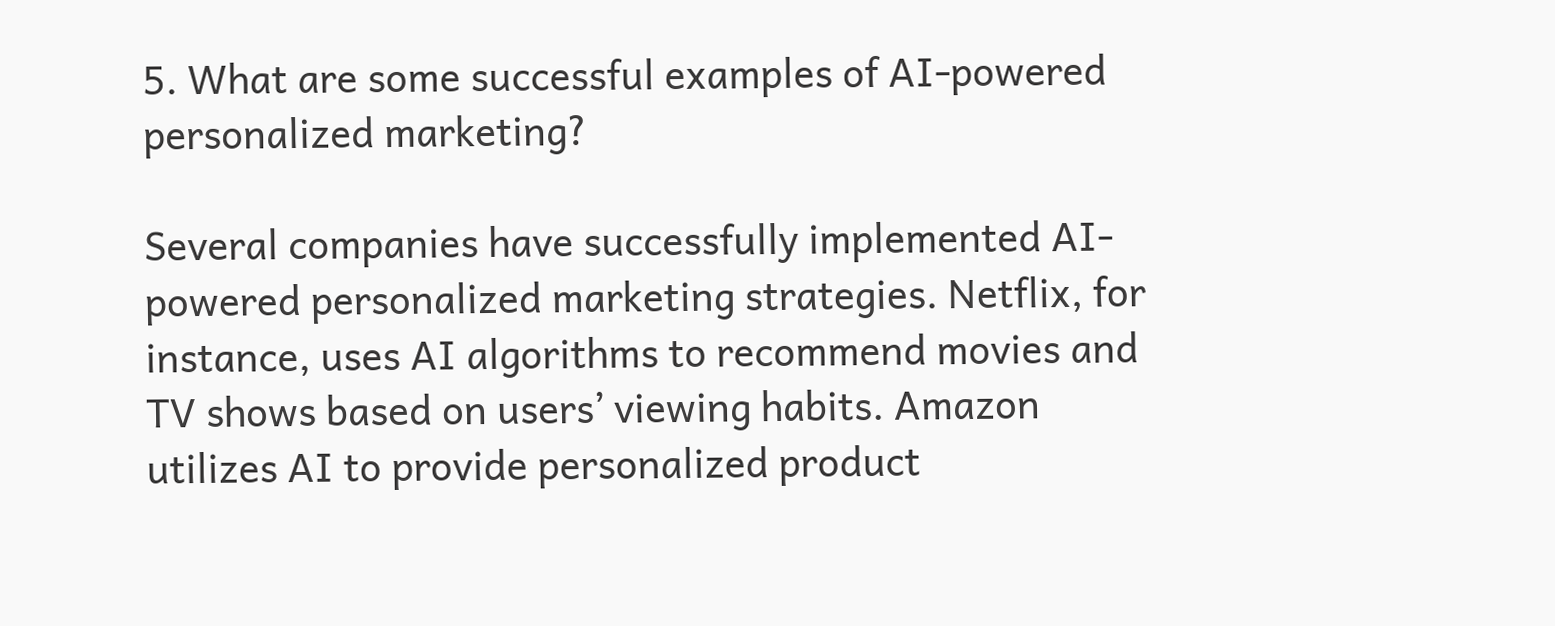5. What are some successful examples of AI-powered personalized marketing?

Several companies have successfully implemented AI-powered personalized marketing strategies. Netflix, for instance, uses AI algorithms to recommend movies and TV shows based on users’ viewing habits. Amazon utilizes AI to provide personalized product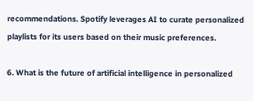recommendations. Spotify leverages AI to curate personalized playlists for its users based on their music preferences.

6. What is the future of artificial intelligence in personalized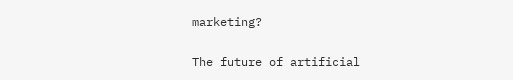marketing?

The future of artificial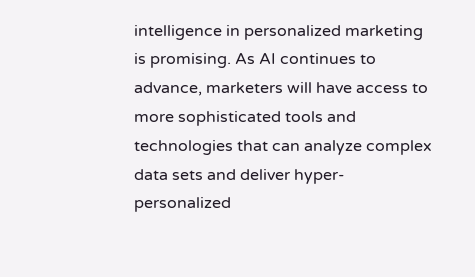intelligence in personalized marketing is promising. As AI continues to advance, marketers will have access to more sophisticated tools and technologies that can analyze complex data sets and deliver hyper-personalized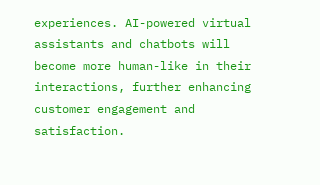experiences. AI-powered virtual assistants and chatbots will become more human-like in their interactions, further enhancing customer engagement and satisfaction.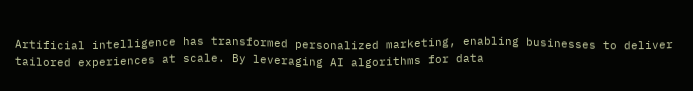Artificial intelligence has transformed personalized marketing, enabling businesses to deliver tailored experiences at scale. By leveraging AI algorithms for data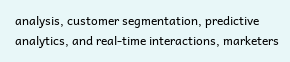analysis, customer segmentation, predictive analytics, and real-time interactions, marketers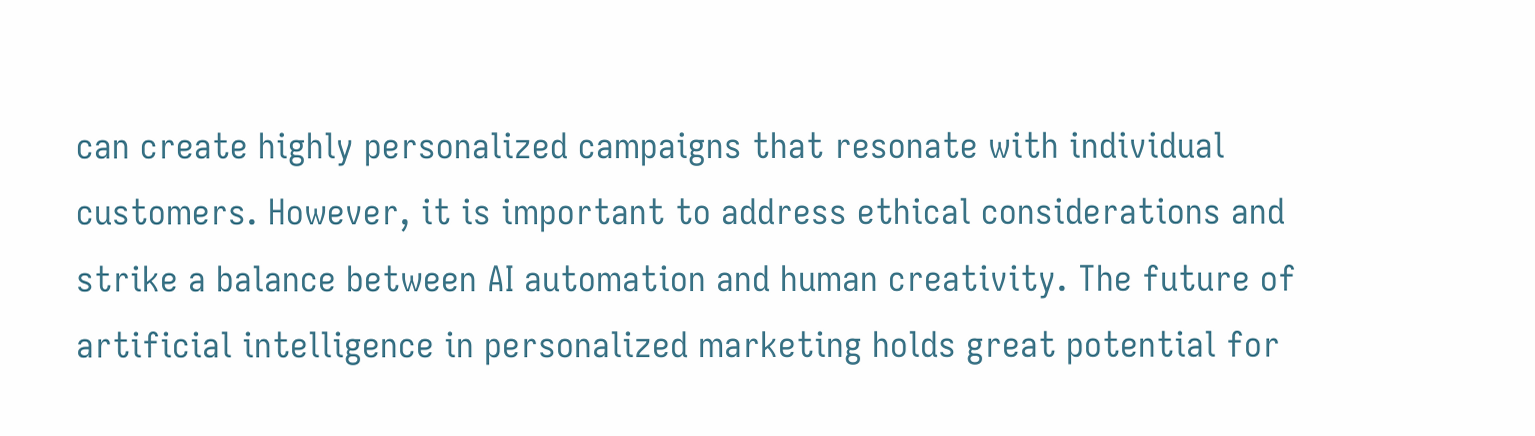can create highly personalized campaigns that resonate with individual customers. However, it is important to address ethical considerations and strike a balance between AI automation and human creativity. The future of artificial intelligence in personalized marketing holds great potential for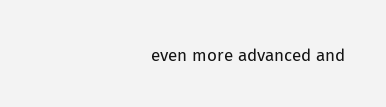even more advanced and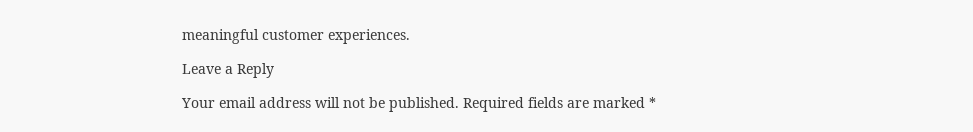meaningful customer experiences.

Leave a Reply

Your email address will not be published. Required fields are marked *